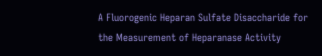A Fluorogenic Heparan Sulfate Disaccharide for the Measurement of Heparanase Activity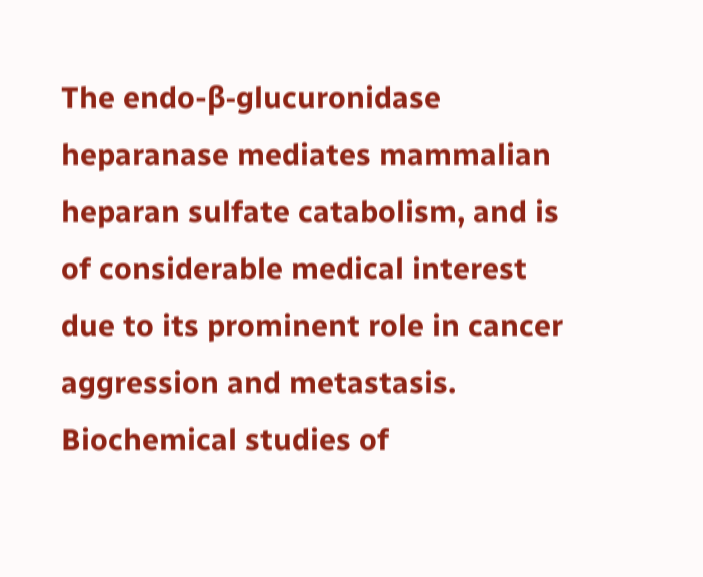The endo-β-glucuronidase heparanase mediates mammalian heparan sulfate catabolism, and is of considerable medical interest due to its prominent role in cancer aggression and metastasis. Biochemical studies of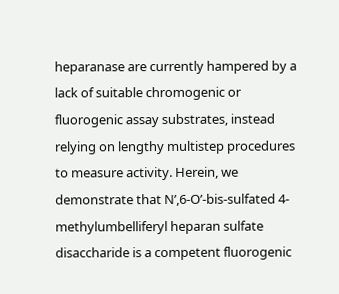heparanase are currently hampered by a lack of suitable chromogenic or fluorogenic assay substrates, instead relying on lengthy multistep procedures to measure activity. Herein, we demonstrate that N’,6-O’-bis-sulfated 4-methylumbelliferyl heparan sulfate disaccharide is a competent fluorogenic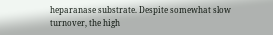heparanase substrate. Despite somewhat slow turnover, the high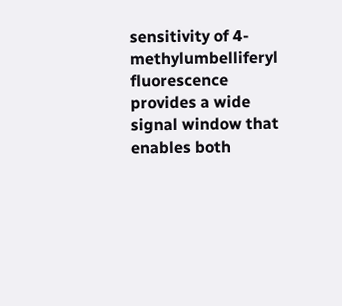sensitivity of 4-methylumbelliferyl fluorescence provides a wide signal window that enables both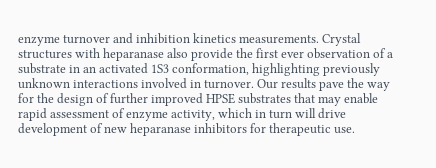enzyme turnover and inhibition kinetics measurements. Crystal structures with heparanase also provide the first ever observation of a substrate in an activated 1S3 conformation, highlighting previously unknown interactions involved in turnover. Our results pave the way for the design of further improved HPSE substrates that may enable rapid assessment of enzyme activity, which in turn will drive development of new heparanase inhibitors for therapeutic use.